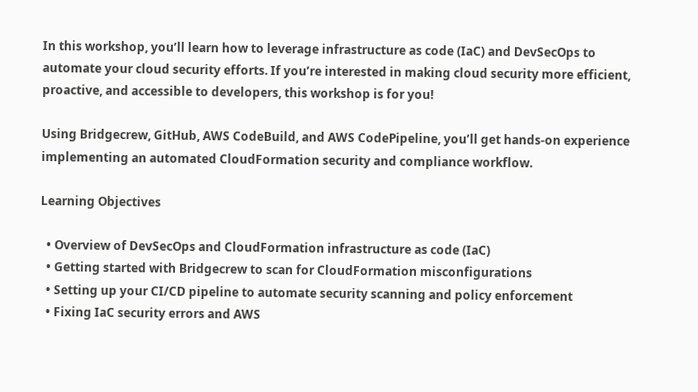In this workshop, you’ll learn how to leverage infrastructure as code (IaC) and DevSecOps to automate your cloud security efforts. If you’re interested in making cloud security more efficient, proactive, and accessible to developers, this workshop is for you!

Using Bridgecrew, GitHub, AWS CodeBuild, and AWS CodePipeline, you’ll get hands-on experience implementing an automated CloudFormation security and compliance workflow.

Learning Objectives

  • Overview of DevSecOps and CloudFormation infrastructure as code (IaC)
  • Getting started with Bridgecrew to scan for CloudFormation misconfigurations
  • Setting up your CI/CD pipeline to automate security scanning and policy enforcement
  • Fixing IaC security errors and AWS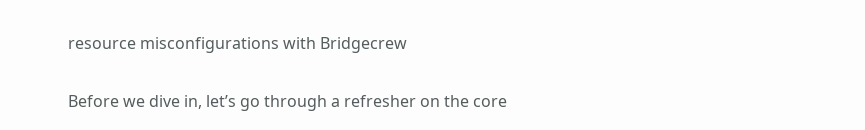resource misconfigurations with Bridgecrew

Before we dive in, let’s go through a refresher on the core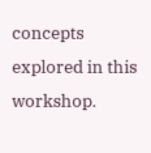concepts explored in this workshop.